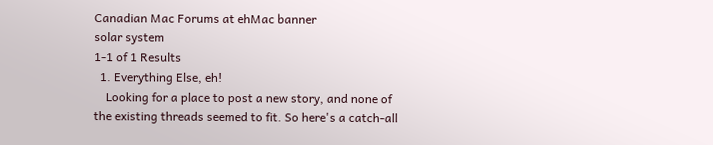Canadian Mac Forums at ehMac banner
solar system
1-1 of 1 Results
  1. Everything Else, eh!
    Looking for a place to post a new story, and none of the existing threads seemed to fit. So here's a catch-all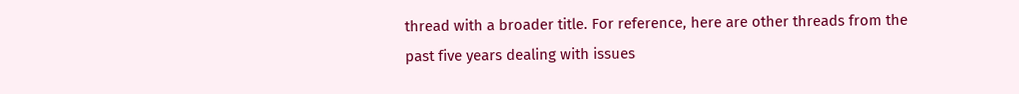thread with a broader title. For reference, here are other threads from the past five years dealing with issues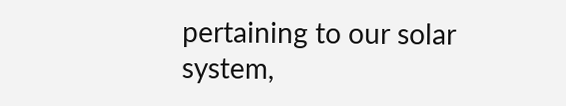pertaining to our solar system,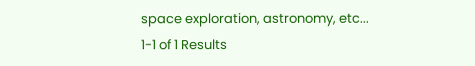space exploration, astronomy, etc...
1-1 of 1 Results